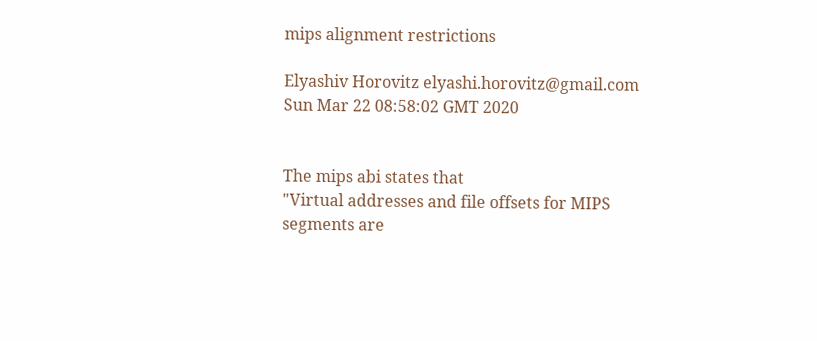mips alignment restrictions

Elyashiv Horovitz elyashi.horovitz@gmail.com
Sun Mar 22 08:58:02 GMT 2020


The mips abi states that
"Virtual addresses and file offsets for MIPS segments are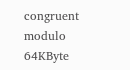congruent modulo
64KByte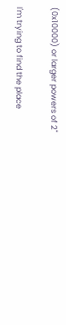(0x10000) or larger powers of 2"

I'm trying to find the place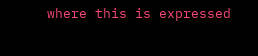where this is expressed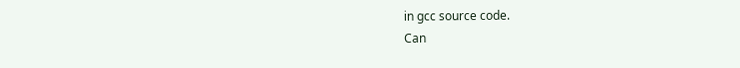in gcc source code.
Can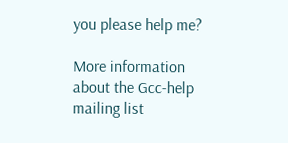you please help me?

More information about the Gcc-help mailing list